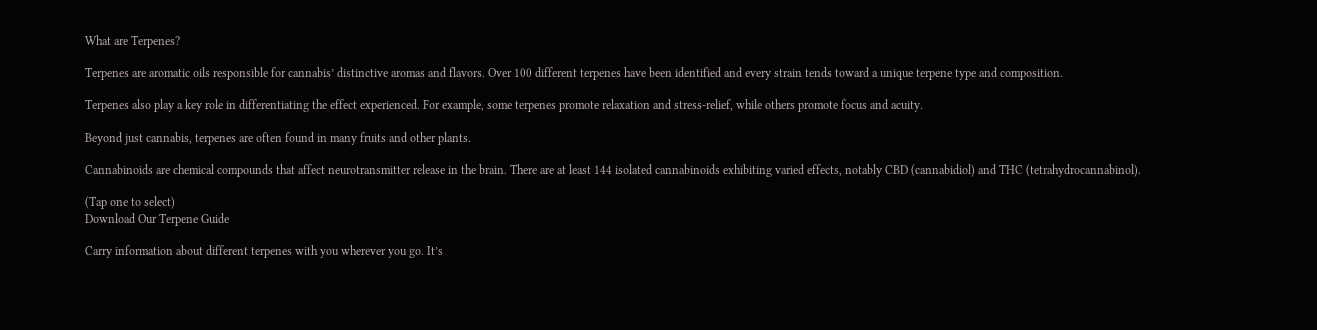What are Terpenes?

Terpenes are aromatic oils responsible for cannabis’ distinctive aromas and flavors. Over 100 different terpenes have been identified and every strain tends toward a unique terpene type and composition.

Terpenes also play a key role in differentiating the effect experienced. For example, some terpenes promote relaxation and stress-relief, while others promote focus and acuity.

Beyond just cannabis, terpenes are often found in many fruits and other plants.

Cannabinoids are chemical compounds that affect neurotransmitter release in the brain. There are at least 144 isolated cannabinoids exhibiting varied effects, notably CBD (cannabidiol) and THC (tetrahydrocannabinol).

(Tap one to select)
Download Our Terpene Guide

Carry information about different terpenes with you wherever you go. It’s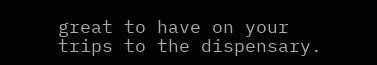great to have on your trips to the dispensary.